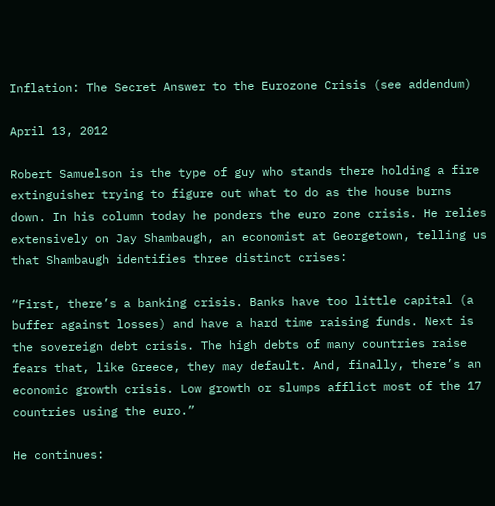Inflation: The Secret Answer to the Eurozone Crisis (see addendum)

April 13, 2012

Robert Samuelson is the type of guy who stands there holding a fire extinguisher trying to figure out what to do as the house burns down. In his column today he ponders the euro zone crisis. He relies extensively on Jay Shambaugh, an economist at Georgetown, telling us that Shambaugh identifies three distinct crises:

“First, there’s a banking crisis. Banks have too little capital (a buffer against losses) and have a hard time raising funds. Next is the sovereign debt crisis. The high debts of many countries raise fears that, like Greece, they may default. And, finally, there’s an economic growth crisis. Low growth or slumps afflict most of the 17 countries using the euro.”

He continues: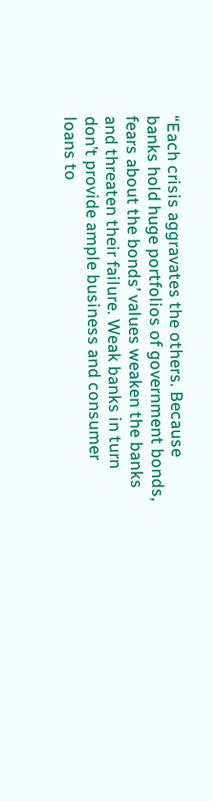“Each crisis aggravates the others. Because banks hold huge portfolios of government bonds, fears about the bonds’ values weaken the banks and threaten their failure. Weak banks in turn don’t provide ample business and consumer loans to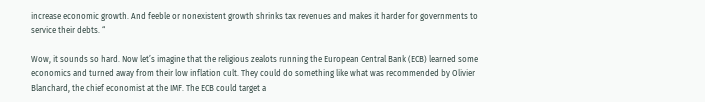increase economic growth. And feeble or nonexistent growth shrinks tax revenues and makes it harder for governments to service their debts. “

Wow, it sounds so hard. Now let’s imagine that the religious zealots running the European Central Bank (ECB) learned some economics and turned away from their low inflation cult. They could do something like what was recommended by Olivier Blanchard, the chief economist at the IMF. The ECB could target a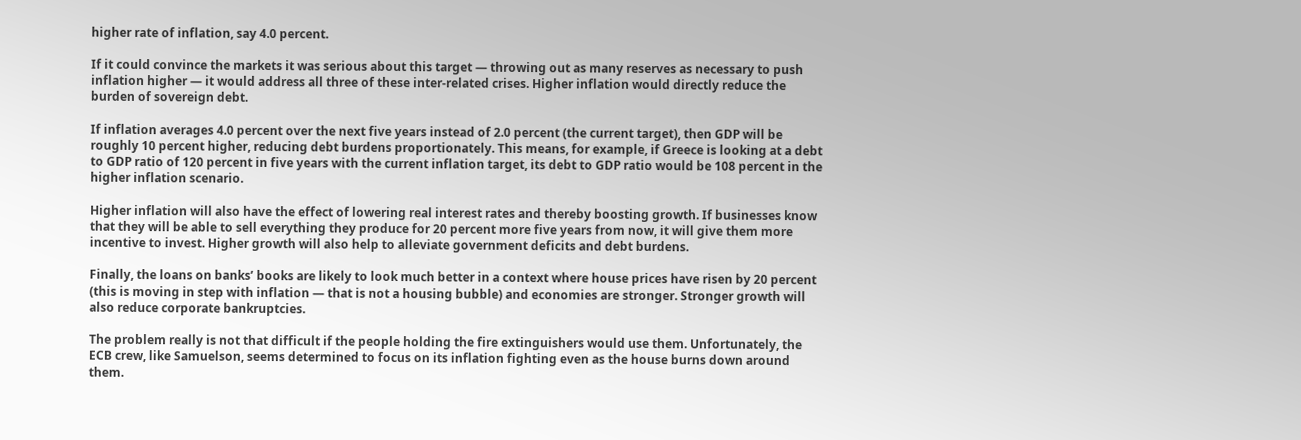higher rate of inflation, say 4.0 percent.

If it could convince the markets it was serious about this target — throwing out as many reserves as necessary to push inflation higher — it would address all three of these inter-related crises. Higher inflation would directly reduce the burden of sovereign debt.

If inflation averages 4.0 percent over the next five years instead of 2.0 percent (the current target), then GDP will be roughly 10 percent higher, reducing debt burdens proportionately. This means, for example, if Greece is looking at a debt to GDP ratio of 120 percent in five years with the current inflation target, its debt to GDP ratio would be 108 percent in the higher inflation scenario.

Higher inflation will also have the effect of lowering real interest rates and thereby boosting growth. If businesses know that they will be able to sell everything they produce for 20 percent more five years from now, it will give them more incentive to invest. Higher growth will also help to alleviate government deficits and debt burdens.

Finally, the loans on banks’ books are likely to look much better in a context where house prices have risen by 20 percent (this is moving in step with inflation — that is not a housing bubble) and economies are stronger. Stronger growth will also reduce corporate bankruptcies.

The problem really is not that difficult if the people holding the fire extinguishers would use them. Unfortunately, the ECB crew, like Samuelson, seems determined to focus on its inflation fighting even as the house burns down around them.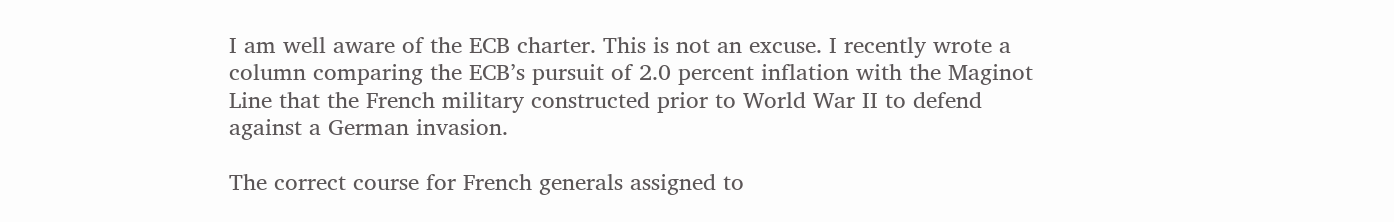I am well aware of the ECB charter. This is not an excuse. I recently wrote a column comparing the ECB’s pursuit of 2.0 percent inflation with the Maginot Line that the French military constructed prior to World War II to defend against a German invasion.

The correct course for French generals assigned to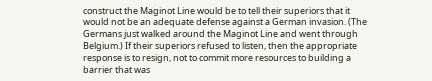construct the Maginot Line would be to tell their superiors that it would not be an adequate defense against a German invasion. (The Germans just walked around the Maginot Line and went through Belgium.) If their superiors refused to listen, then the appropriate response is to resign, not to commit more resources to building a barrier that was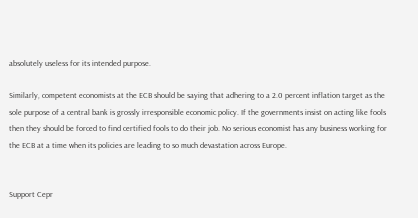absolutely useless for its intended purpose.

Similarly, competent economists at the ECB should be saying that adhering to a 2.0 percent inflation target as the sole purpose of a central bank is grossly irresponsible economic policy. If the governments insist on acting like fools then they should be forced to find certified fools to do their job. No serious economist has any business working for the ECB at a time when its policies are leading to so much devastation across Europe.


Support Cepr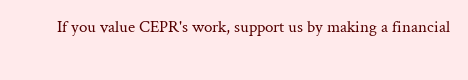If you value CEPR's work, support us by making a financial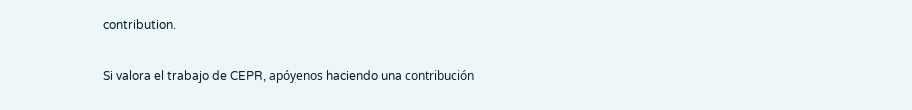contribution.

Si valora el trabajo de CEPR, apóyenos haciendo una contribución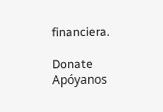financiera.

Donate Apóyanos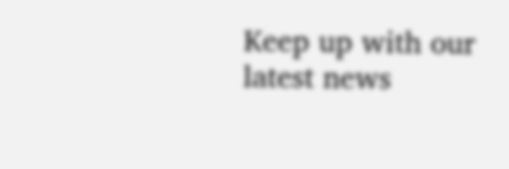Keep up with our latest news